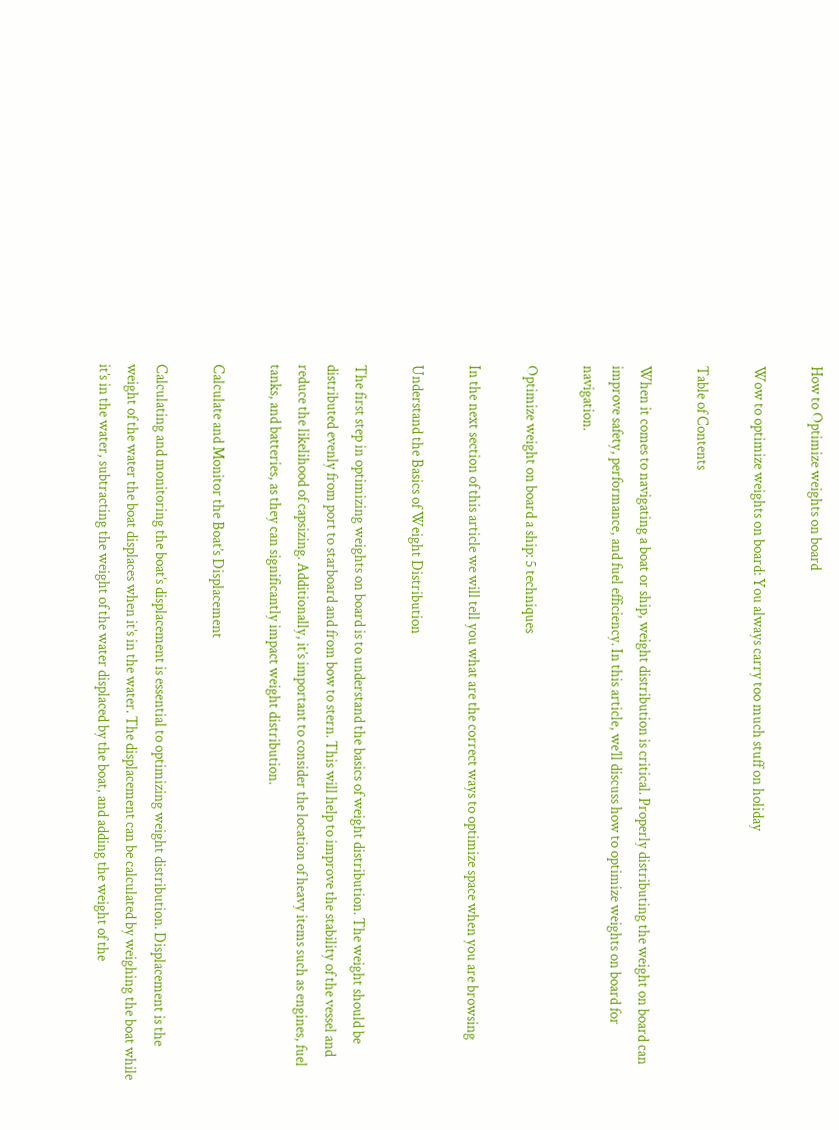How to Optimize weights on board

Wow to optimize weights on board: You always carry too much stuff on holiday

Table of Contents

When it comes to navigating a boat or ship, weight distribution is critical. Properly distributing the weight on board can improve safety, performance, and fuel efficiency. In this article, we’ll discuss how to optimize weights on board for navigation.

Optimize weight on board a ship: 5 techniques

In the next section of this article we will tell you what are the correct ways to optimize space when you are browsing

Understand the Basics of Weight Distribution

The first step in optimizing weights on board is to understand the basics of weight distribution. The weight should be distributed evenly from port to starboard and from bow to stern. This will help to improve the stability of the vessel and reduce the likelihood of capsizing. Additionally, it’s important to consider the location of heavy items such as engines, fuel tanks, and batteries, as they can significantly impact weight distribution.

Calculate and Monitor the Boat’s Displacement

Calculating and monitoring the boat’s displacement is essential to optimizing weight distribution. Displacement is the weight of the water the boat displaces when it’s in the water. The displacement can be calculated by weighing the boat while it’s in the water, subtracting the weight of the water displaced by the boat, and adding the weight of the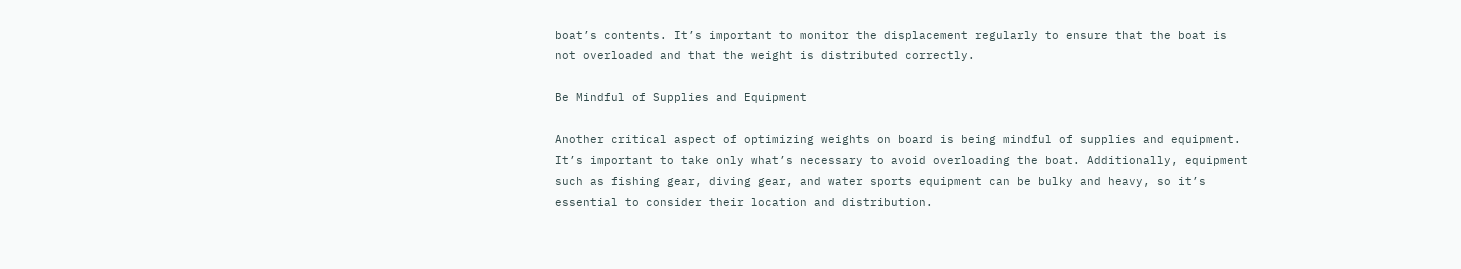boat’s contents. It’s important to monitor the displacement regularly to ensure that the boat is not overloaded and that the weight is distributed correctly.

Be Mindful of Supplies and Equipment

Another critical aspect of optimizing weights on board is being mindful of supplies and equipment. It’s important to take only what’s necessary to avoid overloading the boat. Additionally, equipment such as fishing gear, diving gear, and water sports equipment can be bulky and heavy, so it’s essential to consider their location and distribution.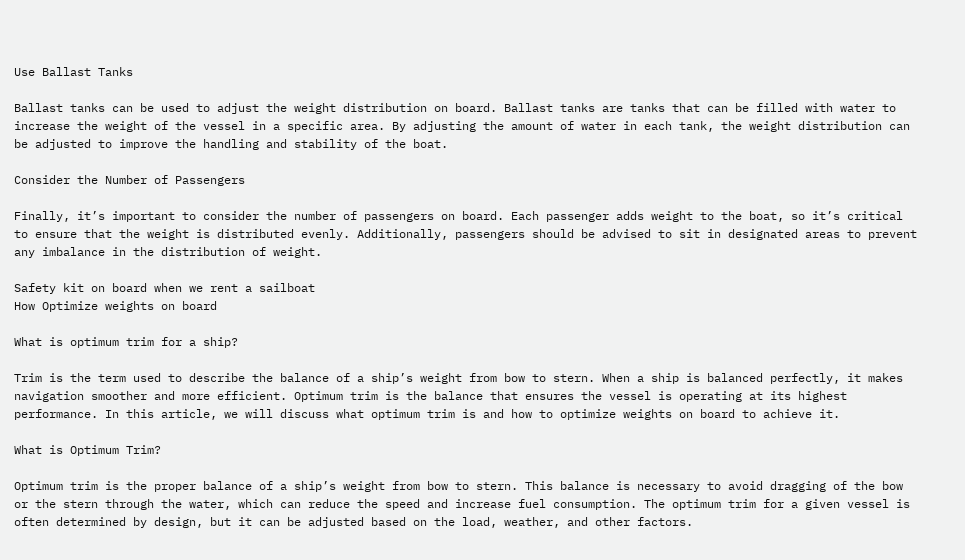Use Ballast Tanks

Ballast tanks can be used to adjust the weight distribution on board. Ballast tanks are tanks that can be filled with water to increase the weight of the vessel in a specific area. By adjusting the amount of water in each tank, the weight distribution can be adjusted to improve the handling and stability of the boat.

Consider the Number of Passengers

Finally, it’s important to consider the number of passengers on board. Each passenger adds weight to the boat, so it’s critical to ensure that the weight is distributed evenly. Additionally, passengers should be advised to sit in designated areas to prevent any imbalance in the distribution of weight.

Safety kit on board when we rent a sailboat
How Optimize weights on board

What is optimum trim for a ship?

Trim is the term used to describe the balance of a ship’s weight from bow to stern. When a ship is balanced perfectly, it makes navigation smoother and more efficient. Optimum trim is the balance that ensures the vessel is operating at its highest performance. In this article, we will discuss what optimum trim is and how to optimize weights on board to achieve it.

What is Optimum Trim?

Optimum trim is the proper balance of a ship’s weight from bow to stern. This balance is necessary to avoid dragging of the bow or the stern through the water, which can reduce the speed and increase fuel consumption. The optimum trim for a given vessel is often determined by design, but it can be adjusted based on the load, weather, and other factors.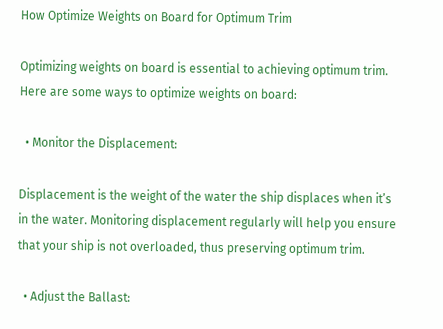How Optimize Weights on Board for Optimum Trim

Optimizing weights on board is essential to achieving optimum trim. Here are some ways to optimize weights on board:

  • Monitor the Displacement:

Displacement is the weight of the water the ship displaces when it’s in the water. Monitoring displacement regularly will help you ensure that your ship is not overloaded, thus preserving optimum trim.

  • Adjust the Ballast: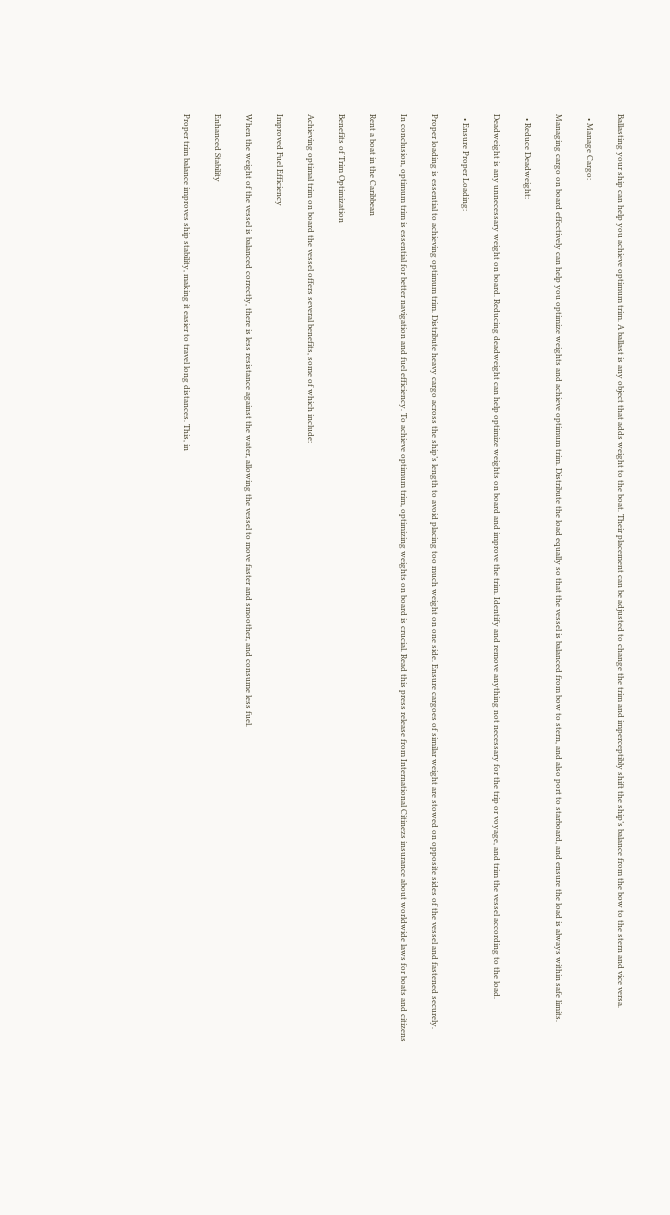Ballasting your ship can help you achieve optimum trim. A ballast is any object that adds weight to the boat. Their placement can be adjusted to change the trim and imperceptibly shift the ship’s balance from the bow to the stern and vice versa.

  • Manage Cargo:

Managing cargo on board effectively can help you optimize weights and achieve optimum trim. Distribute the load equally so that the vessel is balanced from bow to stern, and also port to starboard, and ensure the load is always within safe limits.

  • Reduce Deadweight:

Deadweight is any unnecessary weight on board. Reducing deadweight can help optimize weights on board and improve the trim. Identify and remove anything not necessary for the trip or voyage, and trim the vessel according to the load.

  • Ensure Proper Loading:

Proper loading is essential to achieving optimum trim. Distribute heavy cargo across the ship’s length to avoid placing too much weight on one side. Ensure cargoes of similar weight are stowed on opposite sides of the vessel and fastened securely.

In conclusion, optimum trim is essential for better navigation and fuel efficiency. To achieve optimum trim, optimizing weights on board is crucial. Read this press release from International Citinezs insurance about worldwide laws for boats and citizens

Rent a boat in the Caribbean

Benefits of Trim Optimization

Achieving optimal trim on board the vessel offers several benefits, some of which include:

Improved Fuel Efficiency

When the weight of the vessel is balanced correctly, there is less resistance against the water, allowing the vessel to move faster and smoother, and consume less fuel.

Enhanced Stability

Proper trim balance improves ship stability, making it easier to travel long distances. This, in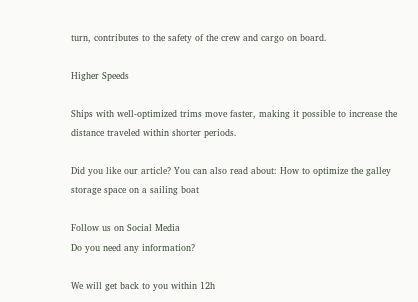turn, contributes to the safety of the crew and cargo on board.

Higher Speeds

Ships with well-optimized trims move faster, making it possible to increase the distance traveled within shorter periods.

Did you like our article? You can also read about: How to optimize the galley storage space on a sailing boat

Follow us on Social Media
Do you need any information?

We will get back to you within 12h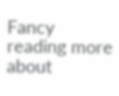Fancy reading more about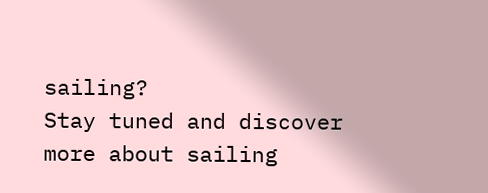sailing?
Stay tuned and discover more about sailing